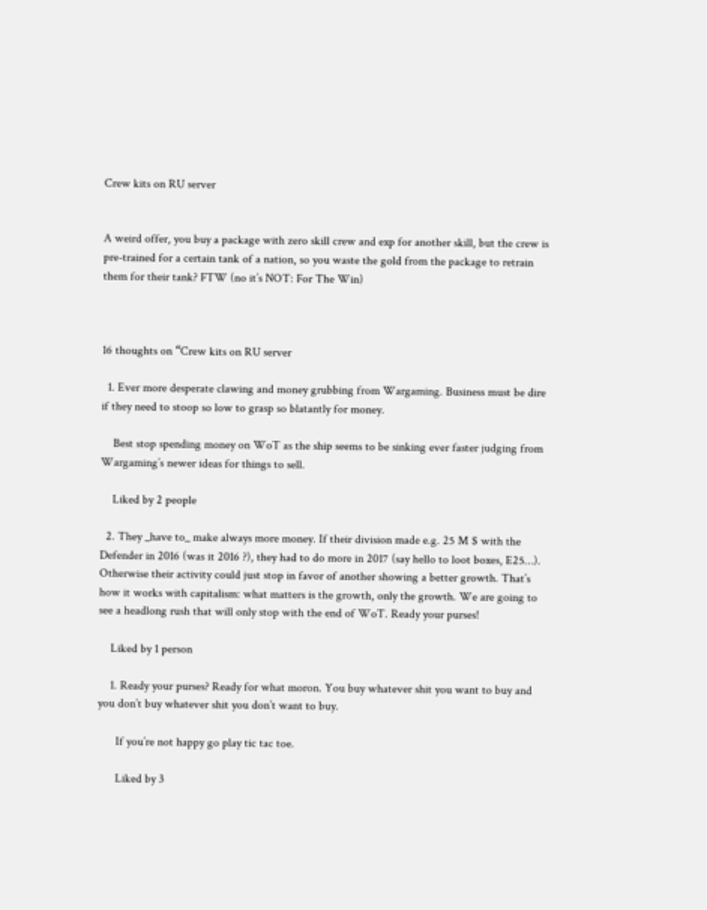Crew kits on RU server


A weird offer, you buy a package with zero skill crew and exp for another skill, but the crew is pre-trained for a certain tank of a nation, so you waste the gold from the package to retrain them for their tank? FTW (no it’s NOT: For The Win)



16 thoughts on “Crew kits on RU server

  1. Ever more desperate clawing and money grubbing from Wargaming. Business must be dire if they need to stoop so low to grasp so blatantly for money.

    Best stop spending money on WoT as the ship seems to be sinking ever faster judging from Wargaming’s newer ideas for things to sell.

    Liked by 2 people

  2. They _have to_ make always more money. If their division made e.g. 25 M $ with the Defender in 2016 (was it 2016 ?), they had to do more in 2017 (say hello to loot boxes, E25…). Otherwise their activity could just stop in favor of another showing a better growth. That’s how it works with capitalism: what matters is the growth, only the growth. We are going to see a headlong rush that will only stop with the end of WoT. Ready your purses!

    Liked by 1 person

    1. Ready your purses? Ready for what moron. You buy whatever shit you want to buy and you don’t buy whatever shit you don’t want to buy.

      If you’re not happy go play tic tac toe.

      Liked by 3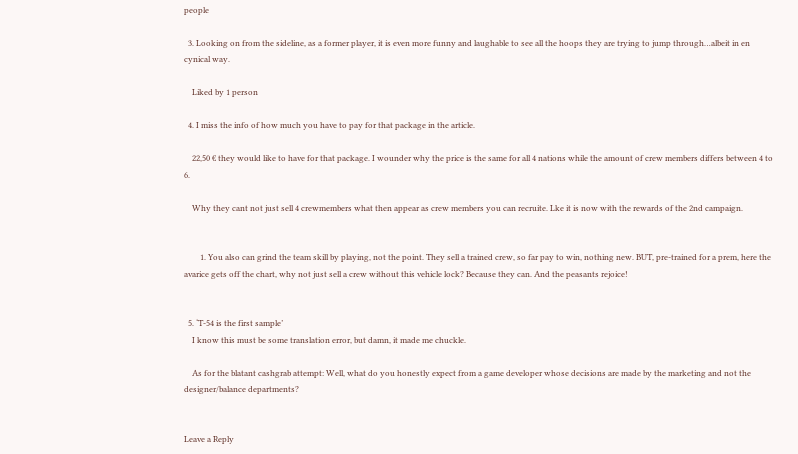people

  3. Looking on from the sideline, as a former player, it is even more funny and laughable to see all the hoops they are trying to jump through…albeit in en cynical way.

    Liked by 1 person

  4. I miss the info of how much you have to pay for that package in the article.

    22,50 € they would like to have for that package. I wounder why the price is the same for all 4 nations while the amount of crew members differs between 4 to 6.

    Why they cant not just sell 4 crewmembers what then appear as crew members you can recruite. Lke it is now with the rewards of the 2nd campaign.


        1. You also can grind the team skill by playing, not the point. They sell a trained crew, so far pay to win, nothing new. BUT, pre-trained for a prem, here the avarice gets off the chart, why not just sell a crew without this vehicle lock? Because they can. And the peasants rejoice!


  5. ‘T-54 is the first sample’
    I know this must be some translation error, but damn, it made me chuckle.

    As for the blatant cashgrab attempt: Well, what do you honestly expect from a game developer whose decisions are made by the marketing and not the designer/balance departments?


Leave a Reply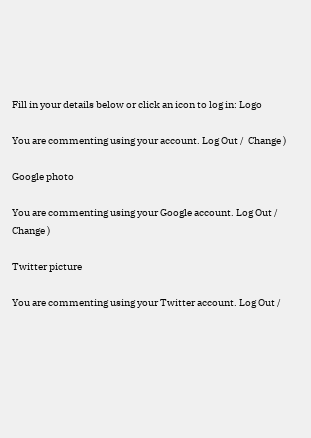Fill in your details below or click an icon to log in: Logo

You are commenting using your account. Log Out /  Change )

Google photo

You are commenting using your Google account. Log Out /  Change )

Twitter picture

You are commenting using your Twitter account. Log Out /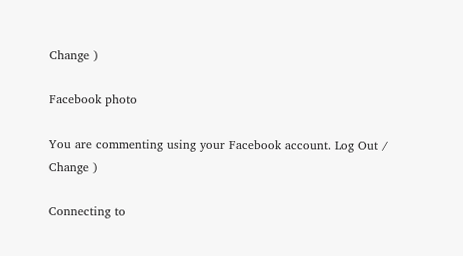Change )

Facebook photo

You are commenting using your Facebook account. Log Out /  Change )

Connecting to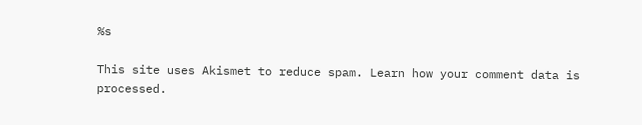%s

This site uses Akismet to reduce spam. Learn how your comment data is processed.